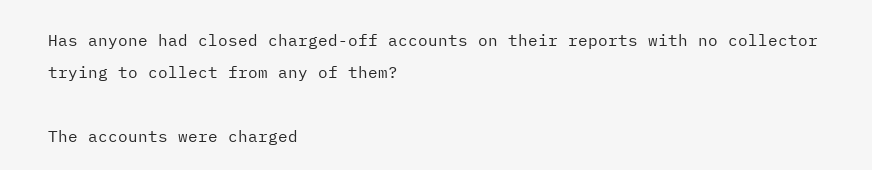Has anyone had closed charged-off accounts on their reports with no collector trying to collect from any of them?

The accounts were charged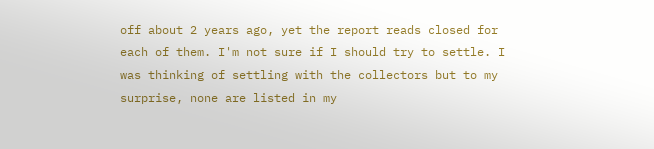off about 2 years ago, yet the report reads closed for each of them. I'm not sure if I should try to settle. I was thinking of settling with the collectors but to my surprise, none are listed in my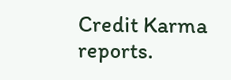Credit Karma reports.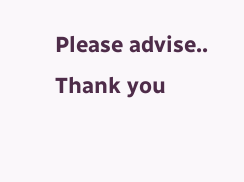Please advise.. Thank you